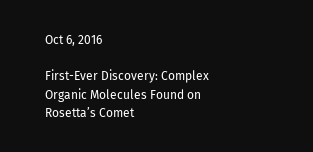Oct 6, 2016

First-Ever Discovery: Complex Organic Molecules Found on Rosetta’s Comet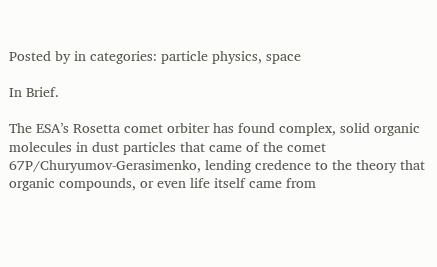Posted by in categories: particle physics, space

In Brief.

The ESA’s Rosetta comet orbiter has found complex, solid organic molecules in dust particles that came of the comet 67P/Churyumov-Gerasimenko, lending credence to the theory that organic compounds, or even life itself came from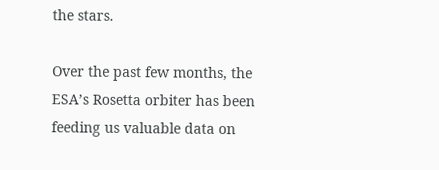the stars.

Over the past few months, the ESA’s Rosetta orbiter has been feeding us valuable data on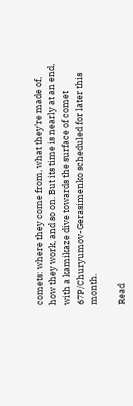comets: where they come from, what they’re made of, how they work, and so on. But its time is nearly at an end, with a kamikaze dive towards the surface of comet 67P/Churyumov-Gerasimenko scheduled for later this month.

Read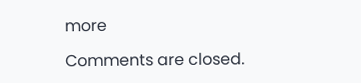more

Comments are closed.